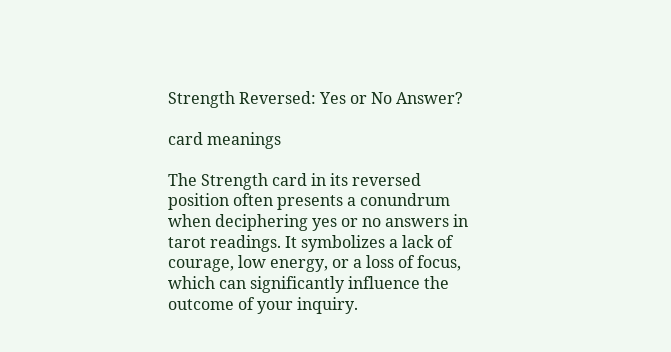Strength Reversed: Yes or No Answer?

card meanings

The Strength card in its reversed position often presents a conundrum when deciphering yes or no answers in tarot readings. It symbolizes a lack of courage, low energy, or a loss of focus, which can significantly influence the outcome of your inquiry.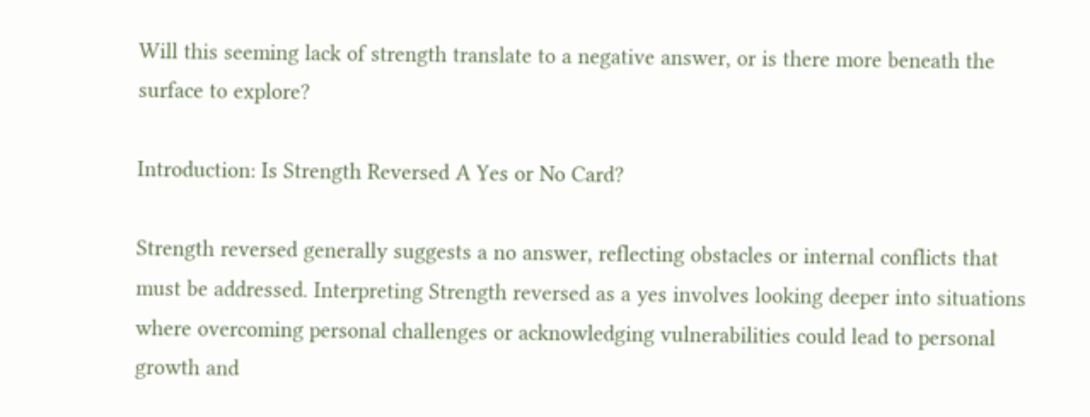Will this seeming lack of strength translate to a negative answer, or is there more beneath the surface to explore?

Introduction: Is Strength Reversed A Yes or No Card?

Strength reversed generally suggests a no answer, reflecting obstacles or internal conflicts that must be addressed. Interpreting Strength reversed as a yes involves looking deeper into situations where overcoming personal challenges or acknowledging vulnerabilities could lead to personal growth and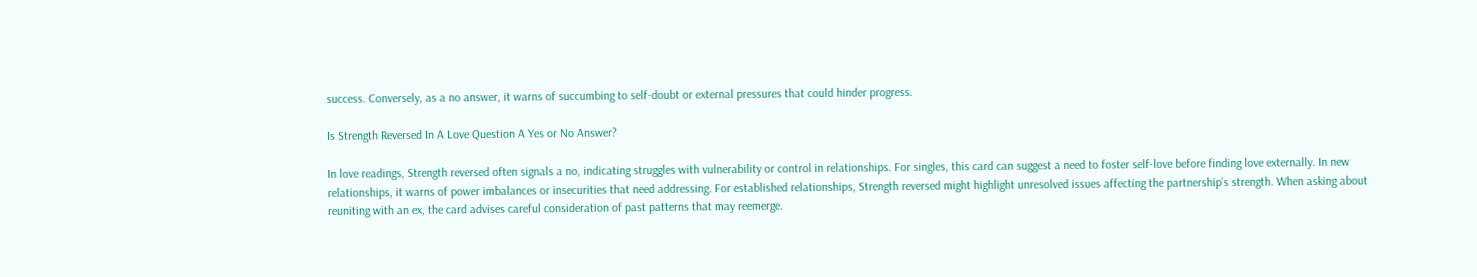success. Conversely, as a no answer, it warns of succumbing to self-doubt or external pressures that could hinder progress.

Is Strength Reversed In A Love Question A Yes or No Answer?

In love readings, Strength reversed often signals a no, indicating struggles with vulnerability or control in relationships. For singles, this card can suggest a need to foster self-love before finding love externally. In new relationships, it warns of power imbalances or insecurities that need addressing. For established relationships, Strength reversed might highlight unresolved issues affecting the partnership’s strength. When asking about reuniting with an ex, the card advises careful consideration of past patterns that may reemerge.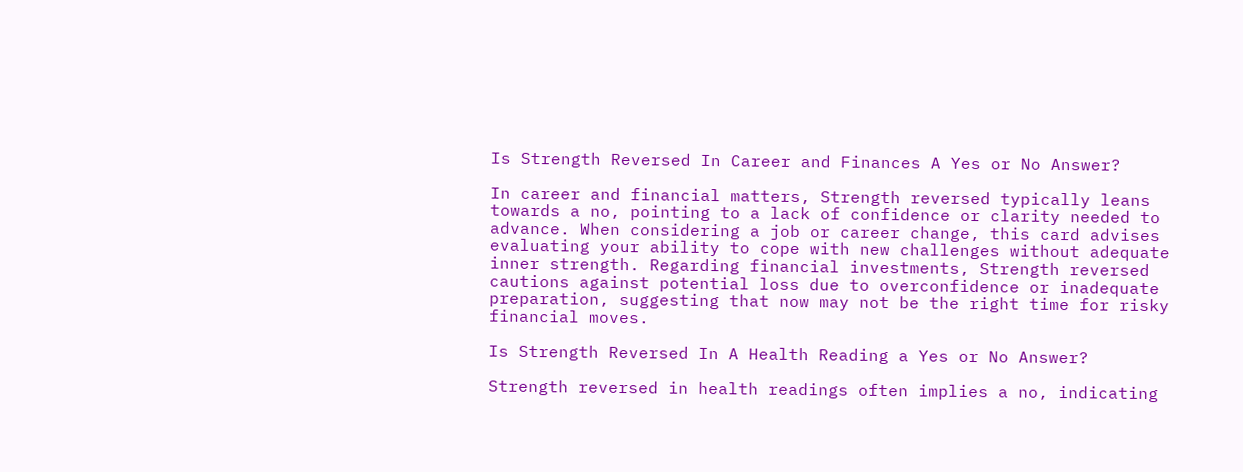Is Strength Reversed In Career and Finances A Yes or No Answer?

In career and financial matters, Strength reversed typically leans towards a no, pointing to a lack of confidence or clarity needed to advance. When considering a job or career change, this card advises evaluating your ability to cope with new challenges without adequate inner strength. Regarding financial investments, Strength reversed cautions against potential loss due to overconfidence or inadequate preparation, suggesting that now may not be the right time for risky financial moves.

Is Strength Reversed In A Health Reading a Yes or No Answer?

Strength reversed in health readings often implies a no, indicating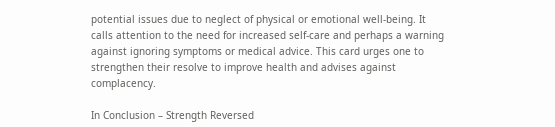potential issues due to neglect of physical or emotional well-being. It calls attention to the need for increased self-care and perhaps a warning against ignoring symptoms or medical advice. This card urges one to strengthen their resolve to improve health and advises against complacency.

In Conclusion – Strength Reversed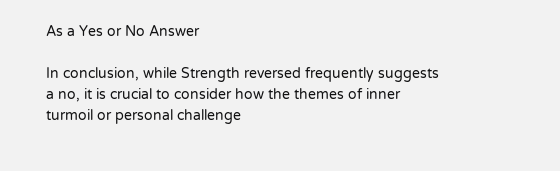As a Yes or No Answer

In conclusion, while Strength reversed frequently suggests a no, it is crucial to consider how the themes of inner turmoil or personal challenge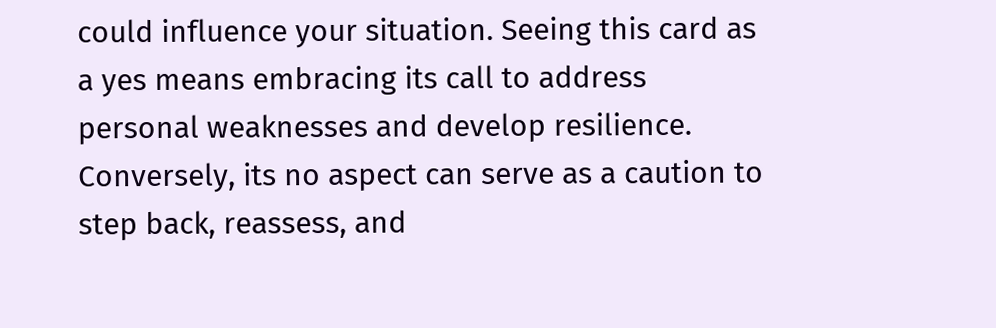could influence your situation. Seeing this card as a yes means embracing its call to address personal weaknesses and develop resilience. Conversely, its no aspect can serve as a caution to step back, reassess, and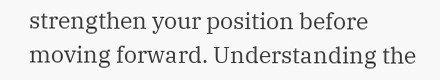strengthen your position before moving forward. Understanding the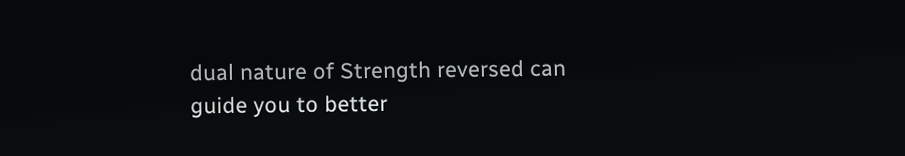dual nature of Strength reversed can guide you to better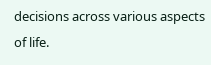decisions across various aspects of life.